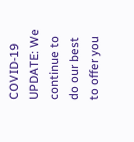COVID-19 UPDATE: We continue to do our best to offer you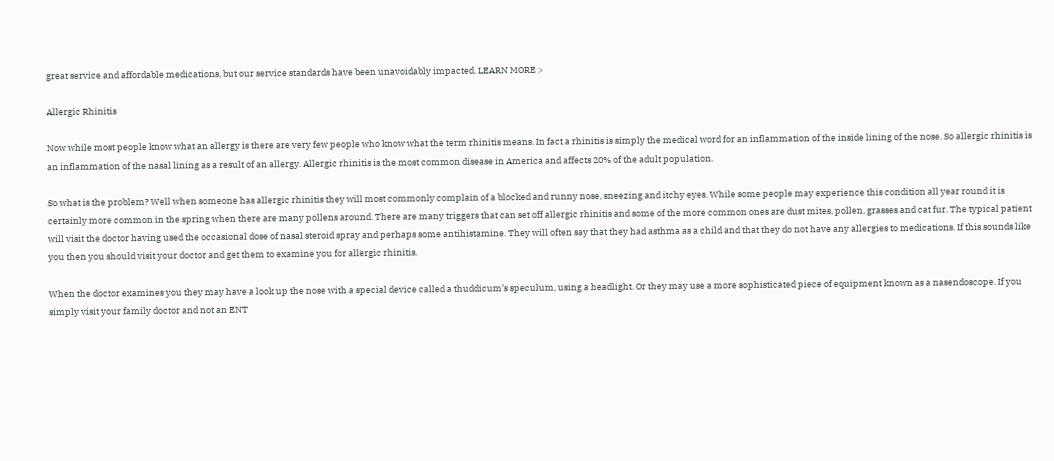great service and affordable medications, but our service standards have been unavoidably impacted. LEARN MORE >

Allergic Rhinitis

Now while most people know what an allergy is there are very few people who know what the term rhinitis means. In fact a rhinitis is simply the medical word for an inflammation of the inside lining of the nose. So allergic rhinitis is an inflammation of the nasal lining as a result of an allergy. Allergic rhinitis is the most common disease in America and affects 20% of the adult population.

So what is the problem? Well when someone has allergic rhinitis they will most commonly complain of a blocked and runny nose, sneezing and itchy eyes. While some people may experience this condition all year round it is certainly more common in the spring when there are many pollens around. There are many triggers that can set off allergic rhinitis and some of the more common ones are dust mites, pollen, grasses and cat fur. The typical patient will visit the doctor having used the occasional dose of nasal steroid spray and perhaps some antihistamine. They will often say that they had asthma as a child and that they do not have any allergies to medications. If this sounds like you then you should visit your doctor and get them to examine you for allergic rhinitis.

When the doctor examines you they may have a look up the nose with a special device called a thuddicum’s speculum, using a headlight. Or they may use a more sophisticated piece of equipment known as a nasendoscope. If you simply visit your family doctor and not an ENT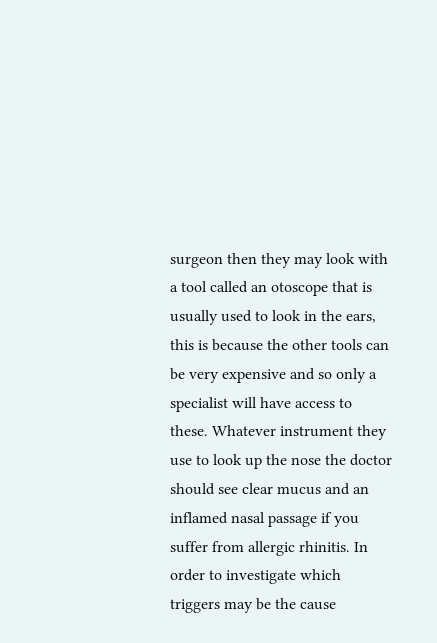surgeon then they may look with a tool called an otoscope that is usually used to look in the ears, this is because the other tools can be very expensive and so only a specialist will have access to these. Whatever instrument they use to look up the nose the doctor should see clear mucus and an inflamed nasal passage if you suffer from allergic rhinitis. In order to investigate which triggers may be the cause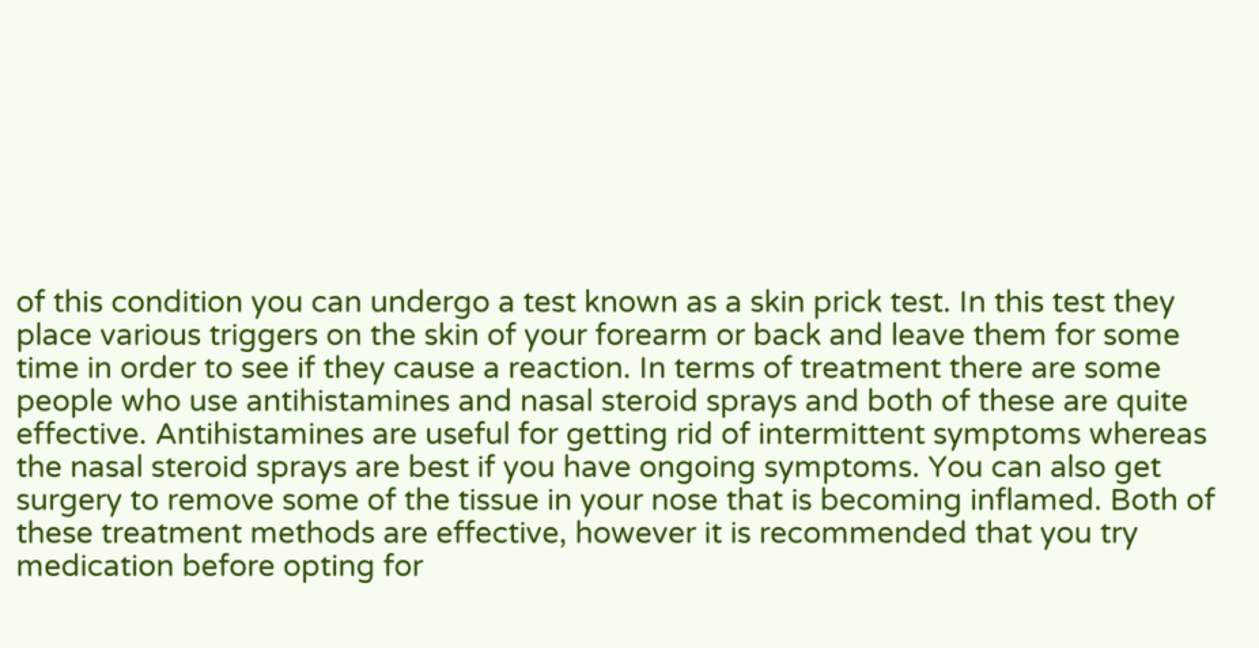of this condition you can undergo a test known as a skin prick test. In this test they place various triggers on the skin of your forearm or back and leave them for some time in order to see if they cause a reaction. In terms of treatment there are some people who use antihistamines and nasal steroid sprays and both of these are quite effective. Antihistamines are useful for getting rid of intermittent symptoms whereas the nasal steroid sprays are best if you have ongoing symptoms. You can also get surgery to remove some of the tissue in your nose that is becoming inflamed. Both of these treatment methods are effective, however it is recommended that you try medication before opting for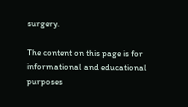surgery.

The content on this page is for informational and educational purposes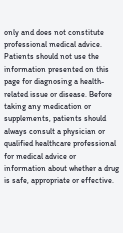only and does not constitute professional medical advice. Patients should not use the information presented on this page for diagnosing a health-related issue or disease. Before taking any medication or supplements, patients should always consult a physician or qualified healthcare professional for medical advice or information about whether a drug is safe, appropriate or effective.